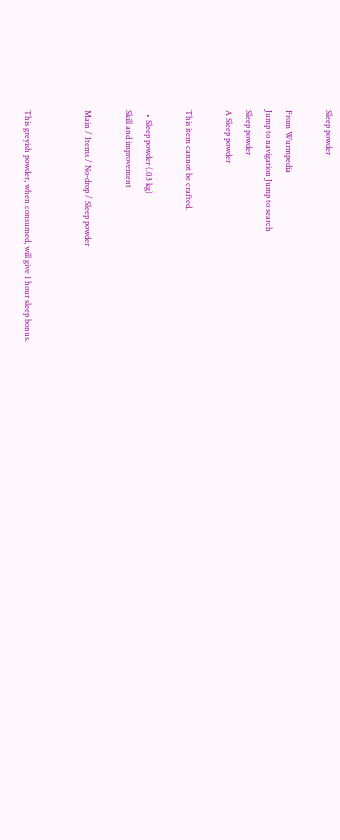Sleep powder

From Wurmpedia
Jump to navigation Jump to search
Sleep powder
A Sleep powder

This item cannot be crafted.

  • Sleep powder (.03 kg)
Skill and improvement

Main / Items / No-drop / Sleep powder


This greyish powder, when consumed, will give 1 hour sleep bonus.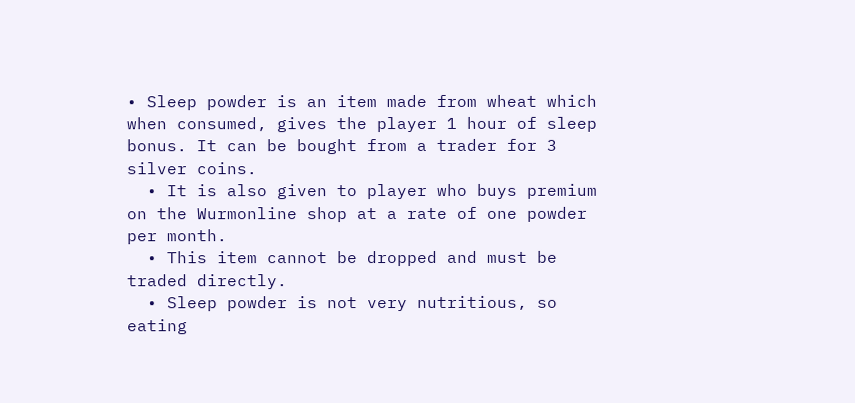• Sleep powder is an item made from wheat which when consumed, gives the player 1 hour of sleep bonus. It can be bought from a trader for 3 silver coins.
  • It is also given to player who buys premium on the Wurmonline shop at a rate of one powder per month.
  • This item cannot be dropped and must be traded directly.
  • Sleep powder is not very nutritious, so eating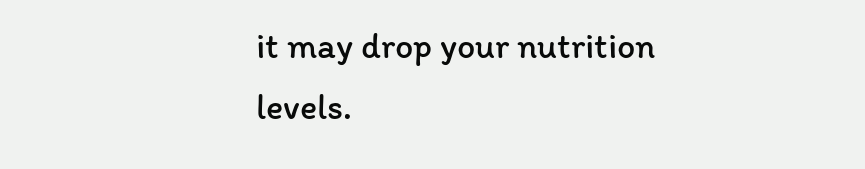it may drop your nutrition levels.